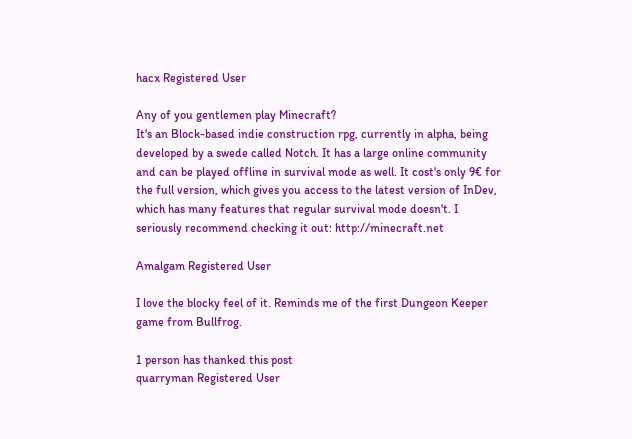hacx Registered User

Any of you gentlemen play Minecraft?
It's an Block-based indie construction rpg, currently in alpha, being developed by a swede called Notch. It has a large online community and can be played offline in survival mode as well. It cost's only 9€ for the full version, which gives you access to the latest version of InDev, which has many features that regular survival mode doesn't. I seriously recommend checking it out: http://minecraft.net

Amalgam Registered User

I love the blocky feel of it. Reminds me of the first Dungeon Keeper game from Bullfrog.

1 person has thanked this post
quarryman Registered User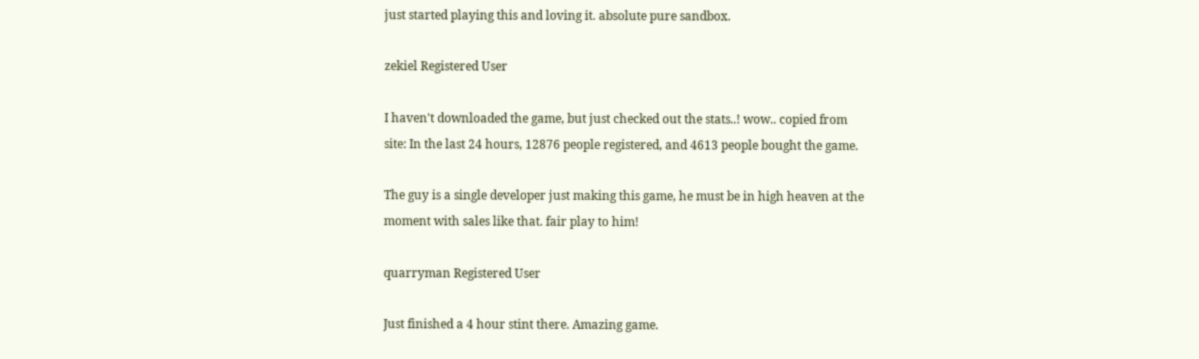just started playing this and loving it. absolute pure sandbox.

zekiel Registered User

I haven't downloaded the game, but just checked out the stats..! wow.. copied from site: In the last 24 hours, 12876 people registered, and 4613 people bought the game.

The guy is a single developer just making this game, he must be in high heaven at the moment with sales like that. fair play to him!

quarryman Registered User

Just finished a 4 hour stint there. Amazing game.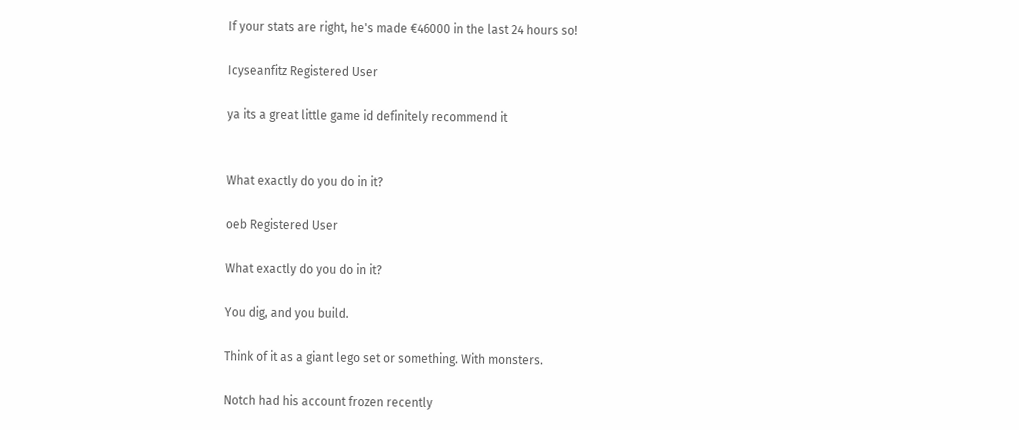If your stats are right, he's made €46000 in the last 24 hours so!

Icyseanfitz Registered User

ya its a great little game id definitely recommend it


What exactly do you do in it?

oeb Registered User

What exactly do you do in it?

You dig, and you build.

Think of it as a giant lego set or something. With monsters.

Notch had his account frozen recently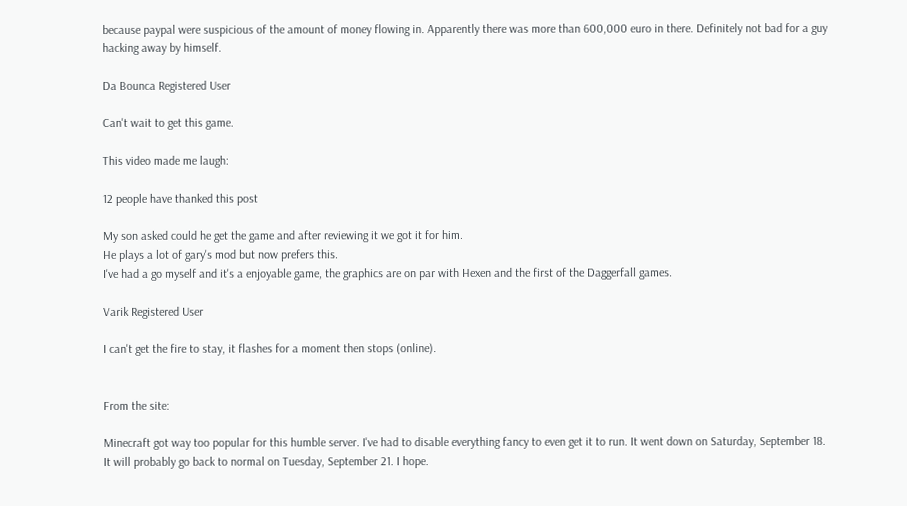because paypal were suspicious of the amount of money flowing in. Apparently there was more than 600,000 euro in there. Definitely not bad for a guy hacking away by himself.

Da Bounca Registered User

Can't wait to get this game.

This video made me laugh:

12 people have thanked this post

My son asked could he get the game and after reviewing it we got it for him.
He plays a lot of gary's mod but now prefers this.
I've had a go myself and it's a enjoyable game, the graphics are on par with Hexen and the first of the Daggerfall games.

Varik Registered User

I can't get the fire to stay, it flashes for a moment then stops (online).


From the site:

Minecraft got way too popular for this humble server. I've had to disable everything fancy to even get it to run. It went down on Saturday, September 18.
It will probably go back to normal on Tuesday, September 21. I hope.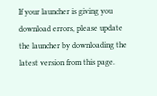If your launcher is giving you download errors, please update the launcher by downloading the latest version from this page.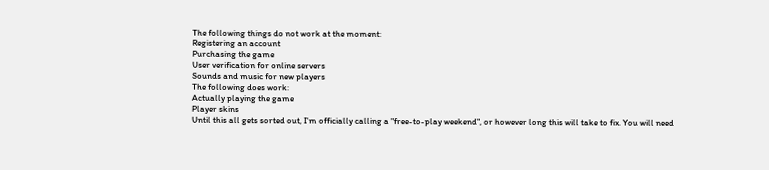The following things do not work at the moment:
Registering an account
Purchasing the game
User verification for online servers
Sounds and music for new players
The following does work:
Actually playing the game
Player skins
Until this all gets sorted out, I'm officially calling a "free-to-play weekend", or however long this will take to fix. You will need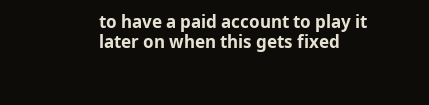to have a paid account to play it later on when this gets fixed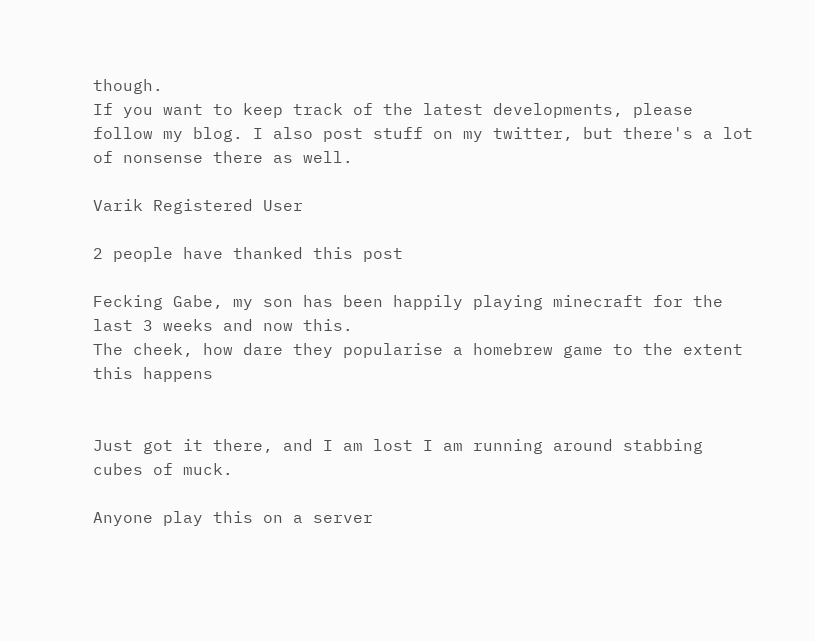though.
If you want to keep track of the latest developments, please follow my blog. I also post stuff on my twitter, but there's a lot of nonsense there as well.

Varik Registered User

2 people have thanked this post

Fecking Gabe, my son has been happily playing minecraft for the last 3 weeks and now this.
The cheek, how dare they popularise a homebrew game to the extent this happens


Just got it there, and I am lost I am running around stabbing cubes of muck.

Anyone play this on a server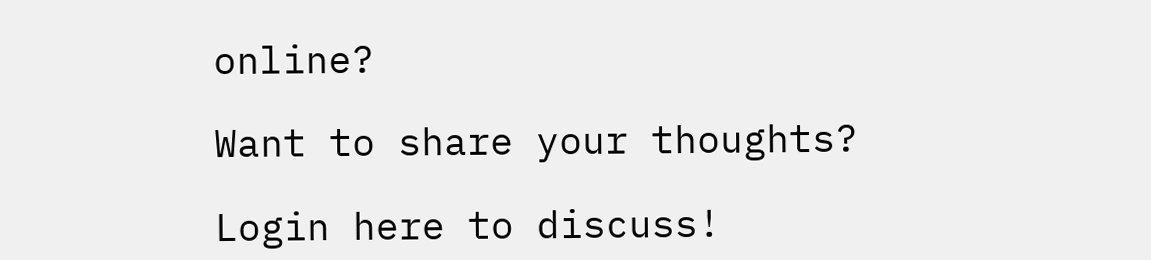online?

Want to share your thoughts?

Login here to discuss!